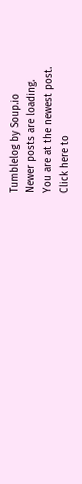Tumblelog by Soup.io
Newer posts are loading.
You are at the newest post.
Click here to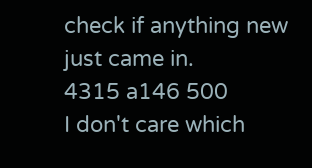check if anything new just came in.
4315 a146 500
I don't care which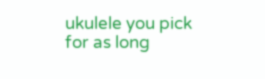ukulele you pick for as long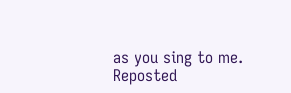as you sing to me.
Reposted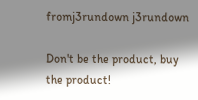fromj3rundown j3rundown

Don't be the product, buy the product!